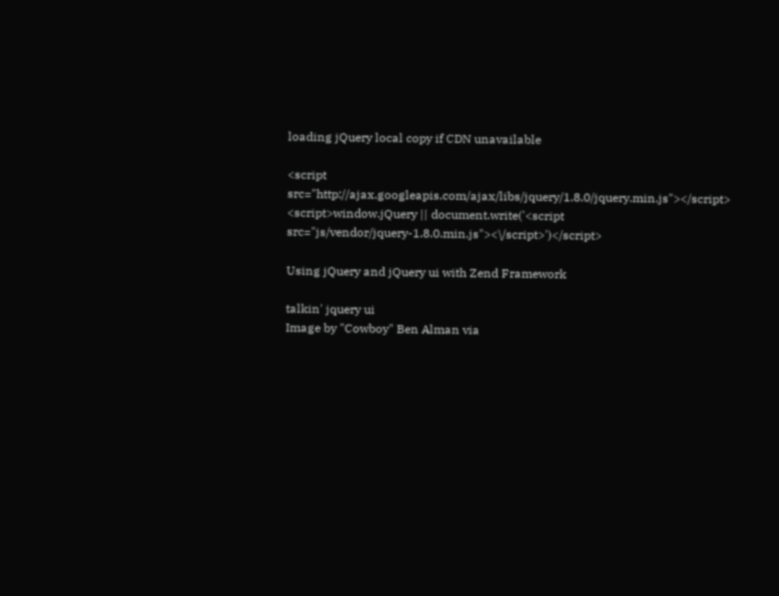loading jQuery local copy if CDN unavailable

<script src="http://ajax.googleapis.com/ajax/libs/jquery/1.8.0/jquery.min.js"></script>
<script>window.jQuery || document.write('<script src="js/vendor/jquery-1.8.0.min.js"><\/script>')</script>

Using jQuery and jQuery ui with Zend Framework

talkin' jquery ui
Image by "Cowboy" Ben Alman via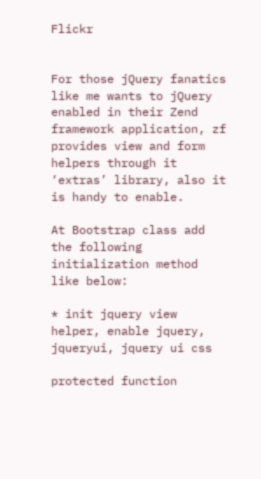Flickr


For those jQuery fanatics like me wants to jQuery enabled in their Zend framework application, zf provides view and form helpers through it ‘extras’ library, also it is handy to enable.

At Bootstrap class add the following initialization method like below:

* init jquery view helper, enable jquery, jqueryui, jquery ui css

protected function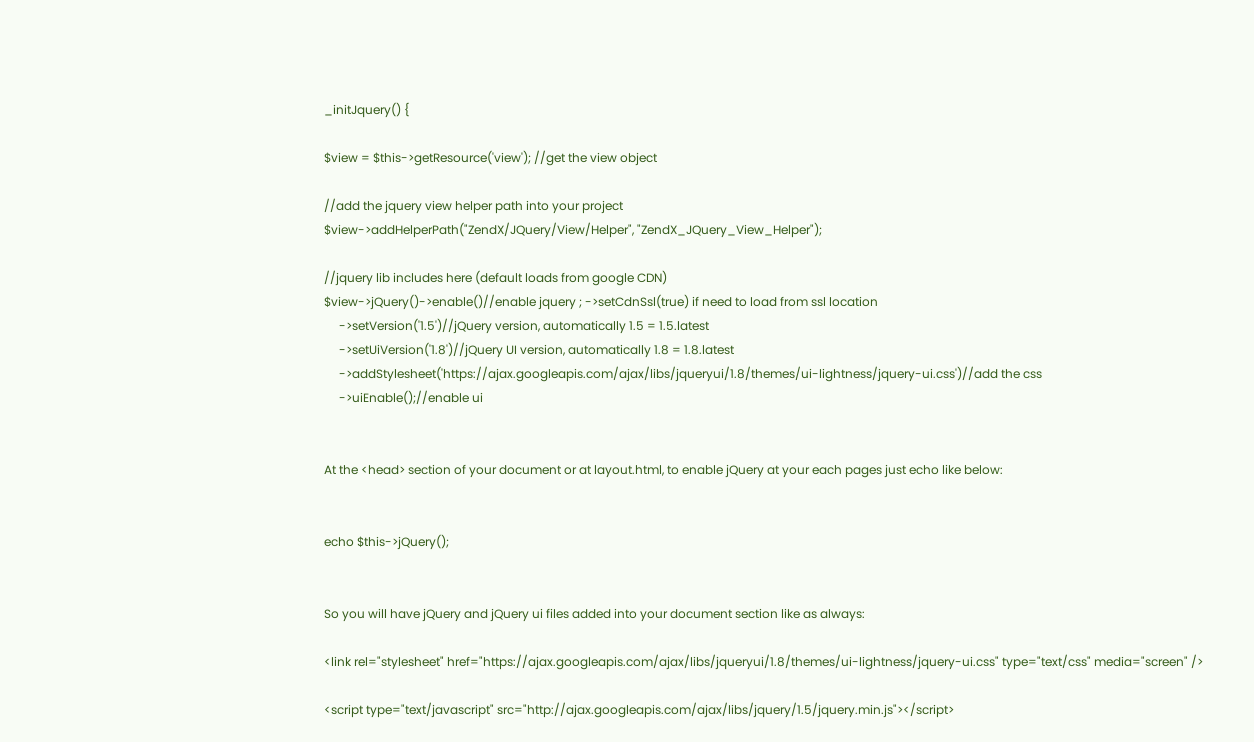_initJquery() {

$view = $this->getResource('view'); //get the view object

//add the jquery view helper path into your project
$view->addHelperPath("ZendX/JQuery/View/Helper", "ZendX_JQuery_View_Helper");

//jquery lib includes here (default loads from google CDN)
$view->jQuery()->enable()//enable jquery ; ->setCdnSsl(true) if need to load from ssl location
     ->setVersion('1.5')//jQuery version, automatically 1.5 = 1.5.latest
     ->setUiVersion('1.8')//jQuery UI version, automatically 1.8 = 1.8.latest
     ->addStylesheet('https://ajax.googleapis.com/ajax/libs/jqueryui/1.8/themes/ui-lightness/jquery-ui.css')//add the css
     ->uiEnable();//enable ui


At the <head> section of your document or at layout.html, to enable jQuery at your each pages just echo like below:


echo $this->jQuery();


So you will have jQuery and jQuery ui files added into your document section like as always:

<link rel="stylesheet" href="https://ajax.googleapis.com/ajax/libs/jqueryui/1.8/themes/ui-lightness/jquery-ui.css" type="text/css" media="screen" />

<script type="text/javascript" src="http://ajax.googleapis.com/ajax/libs/jquery/1.5/jquery.min.js"></script>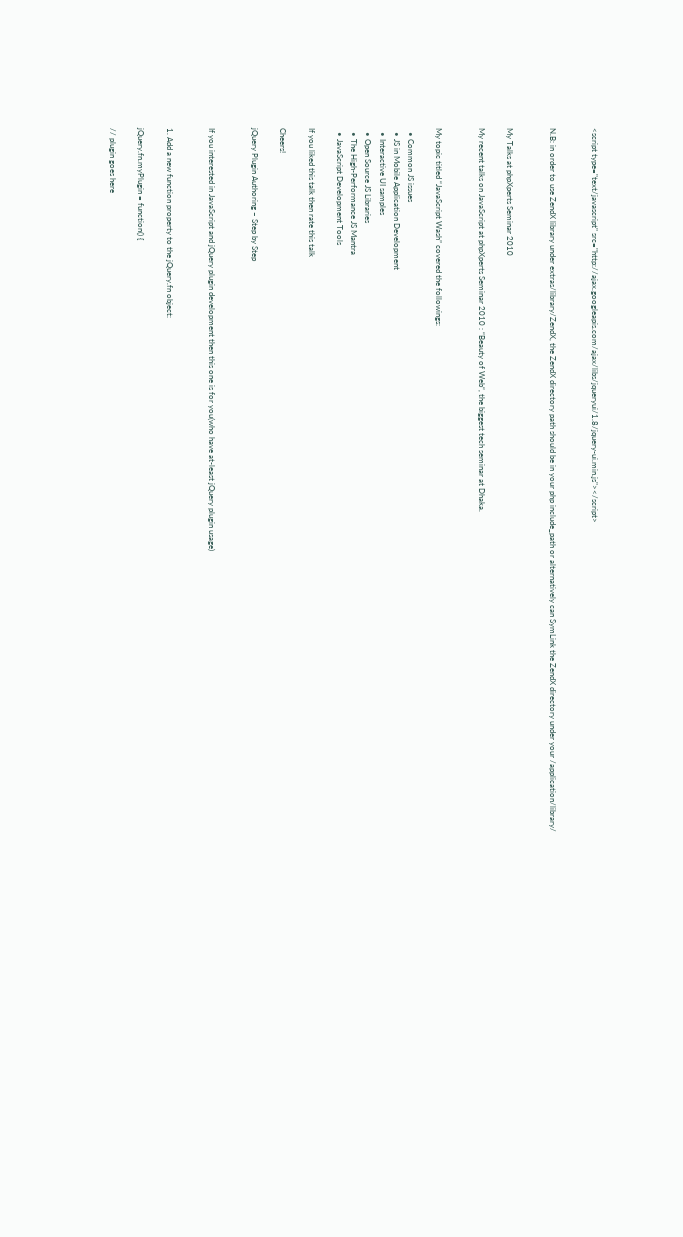<script type="text/javascript" src="http://ajax.googleapis.com/ajax/libs/jqueryui/1.8/jquery-ui.min.js"></script>


N.B: in order to use ZendX library under extras/library/ZendX, the ZendX directory path should be in your php include_path or alternatively can SymLink the ZendX directory under your /application/library/


My Talks at phpXperts Seminar 2010

My recent talks on JavaScript at phpXperts Seminar 2010 : “Beauty of Web“, the biggest tech seminar at Dhaka.


My topic titled “JavaScript Wash” covered the followings:

  • Common JS issues
  • JS in Mobile Application Development
  • Interactive UI samples
  • Open Source JS Libraries
  • The High-Performance JS Mantra
  • JavaScript Development Tools

If you liked this talk then rate this talk

Cheers!

jQuery Plugin Authoring – Step by Step


If you interested in JavaScript and jQuery plugin development then this one is for you(who have at-least jQuery plugin usage)


1. Add a new function property to the jQuery.fn object:

jQuery.fn.myPlugin = function() {

// plugin goes here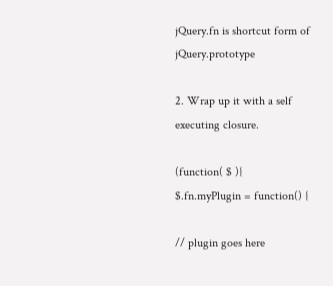jQuery.fn is shortcut form of jQuery.prototype

2. Wrap up it with a self executing closure.

(function( $ ){
$.fn.myPlugin = function() {

// plugin goes here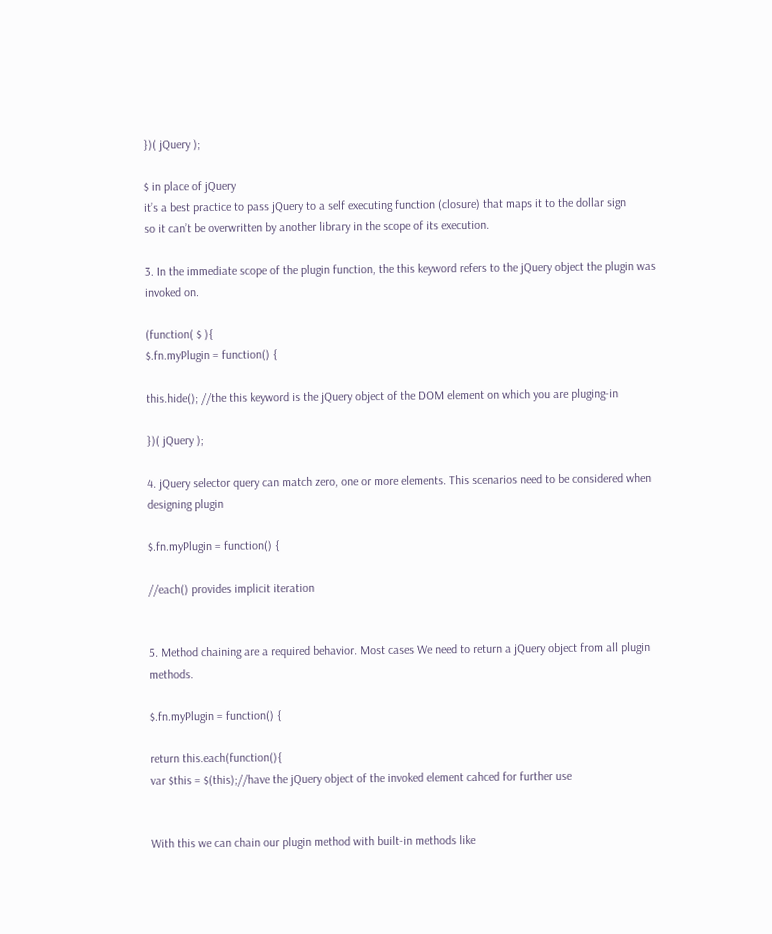})( jQuery );

$ in place of jQuery
it’s a best practice to pass jQuery to a self executing function (closure) that maps it to the dollar sign
so it can’t be overwritten by another library in the scope of its execution.

3. In the immediate scope of the plugin function, the this keyword refers to the jQuery object the plugin was invoked on.

(function( $ ){
$.fn.myPlugin = function() {

this.hide(); //the this keyword is the jQuery object of the DOM element on which you are pluging-in

})( jQuery );

4. jQuery selector query can match zero, one or more elements. This scenarios need to be considered when designing plugin

$.fn.myPlugin = function() {

//each() provides implicit iteration


5. Method chaining are a required behavior. Most cases We need to return a jQuery object from all plugin methods.

$.fn.myPlugin = function() {

return this.each(function(){
var $this = $(this);//have the jQuery object of the invoked element cahced for further use


With this we can chain our plugin method with built-in methods like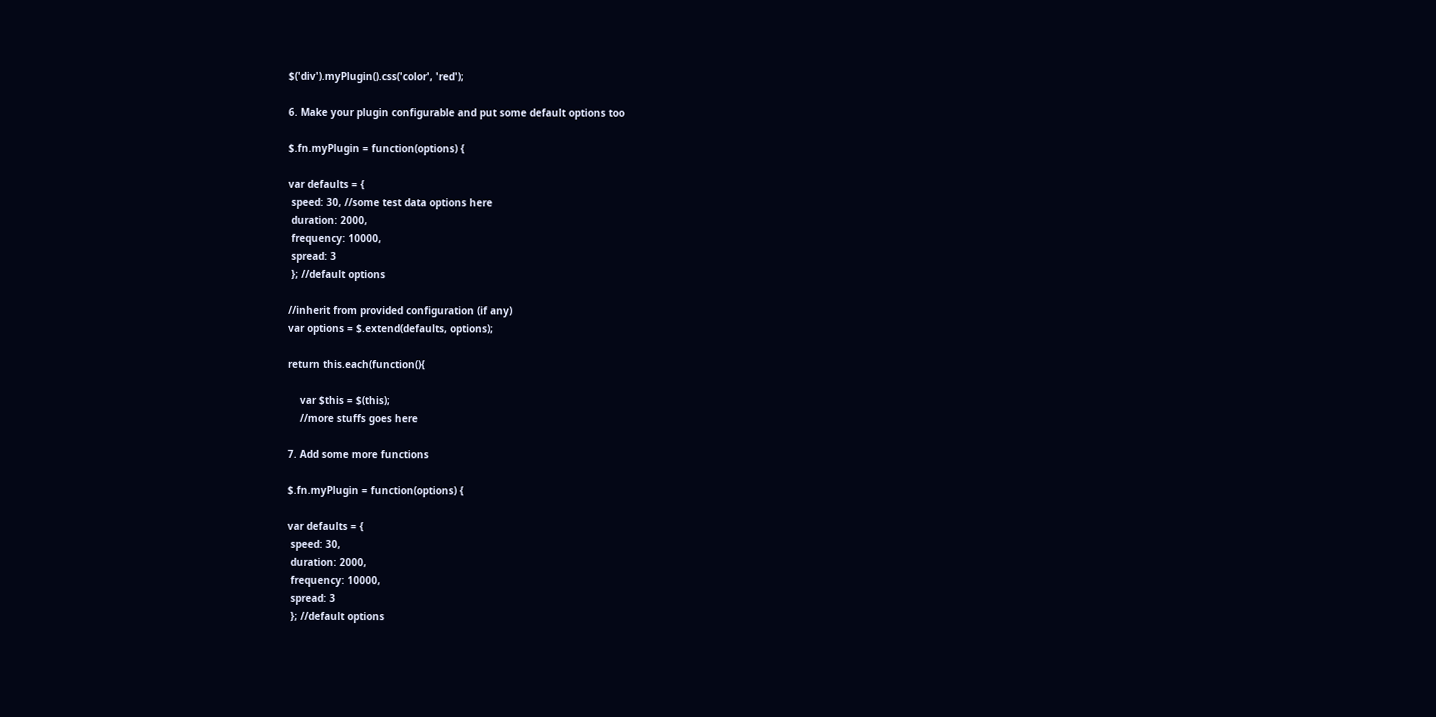$('div').myPlugin().css('color', 'red');

6. Make your plugin configurable and put some default options too

$.fn.myPlugin = function(options) {

var defaults = {
 speed: 30, //some test data options here
 duration: 2000,
 frequency: 10000,
 spread: 3
 }; //default options

//inherit from provided configuration (if any)
var options = $.extend(defaults, options);

return this.each(function(){

    var $this = $(this);
    //more stuffs goes here

7. Add some more functions

$.fn.myPlugin = function(options) {

var defaults = {
 speed: 30,
 duration: 2000,
 frequency: 10000,
 spread: 3
 }; //default options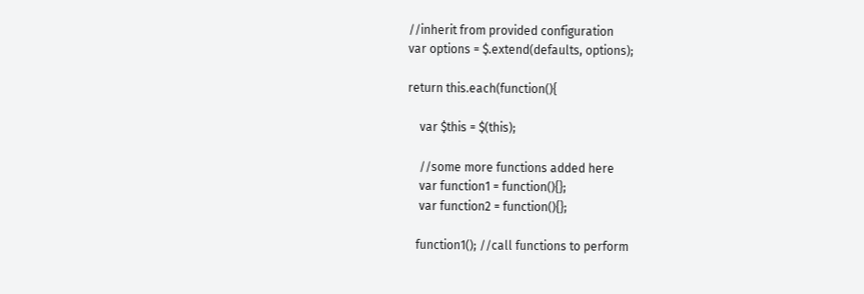//inherit from provided configuration
var options = $.extend(defaults, options);

return this.each(function(){

    var $this = $(this);

    //some more functions added here
    var function1 = function(){};
    var function2 = function(){};

   function1(); //call functions to perform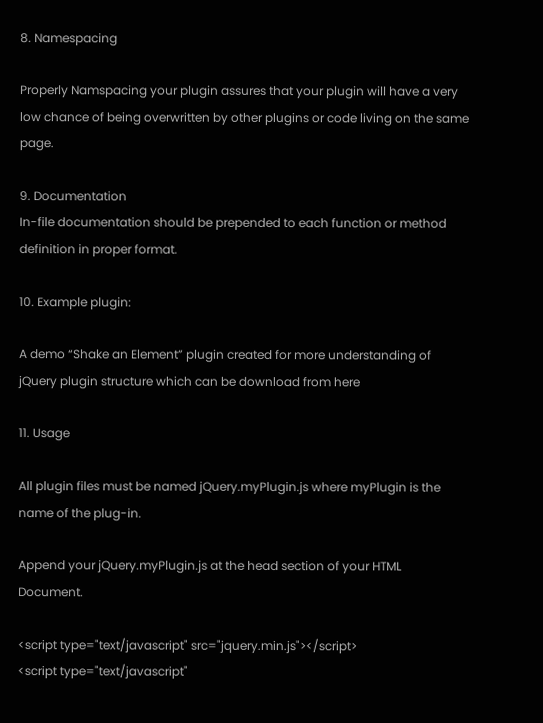8. Namespacing

Properly Namspacing your plugin assures that your plugin will have a very low chance of being overwritten by other plugins or code living on the same page.

9. Documentation
In-file documentation should be prepended to each function or method definition in proper format.

10. Example plugin:

A demo “Shake an Element” plugin created for more understanding of jQuery plugin structure which can be download from here

11. Usage

All plugin files must be named jQuery.myPlugin.js where myPlugin is the name of the plug-in.

Append your jQuery.myPlugin.js at the head section of your HTML Document.

<script type="text/javascript" src="jquery.min.js"></script>
<script type="text/javascript"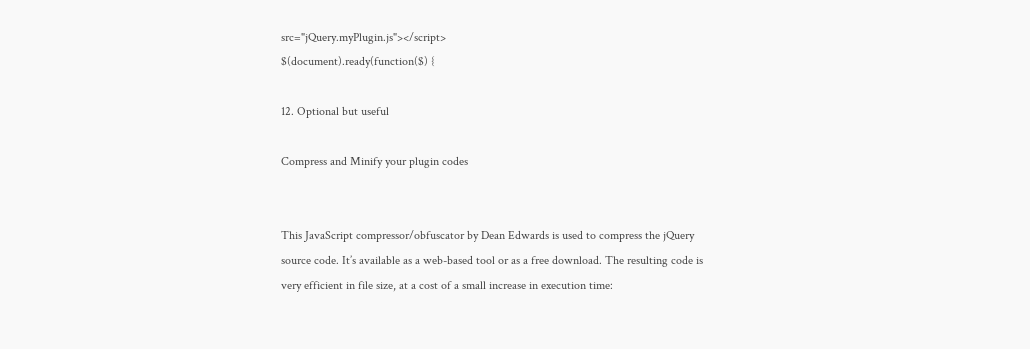src="jQuery.myPlugin.js"></script>
$(document).ready(function($) {

12. Optional but useful

Compress and Minify your plugin codes


This JavaScript compressor/obfuscator by Dean Edwards is used to compress the jQuery source code. It’s available as a web-based tool or as a free download. The resulting code is very efficient in file size, at a cost of a small increase in execution time: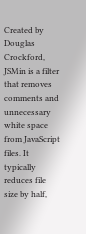Created by Douglas Crockford, JSMin is a filter that removes comments and unnecessary white space from JavaScript files. It typically reduces file size by half,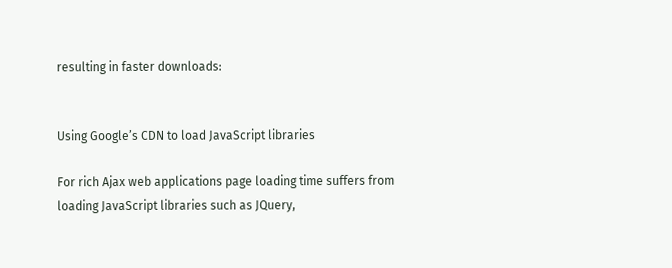resulting in faster downloads:


Using Google’s CDN to load JavaScript libraries

For rich Ajax web applications page loading time suffers from loading JavaScript libraries such as JQuery,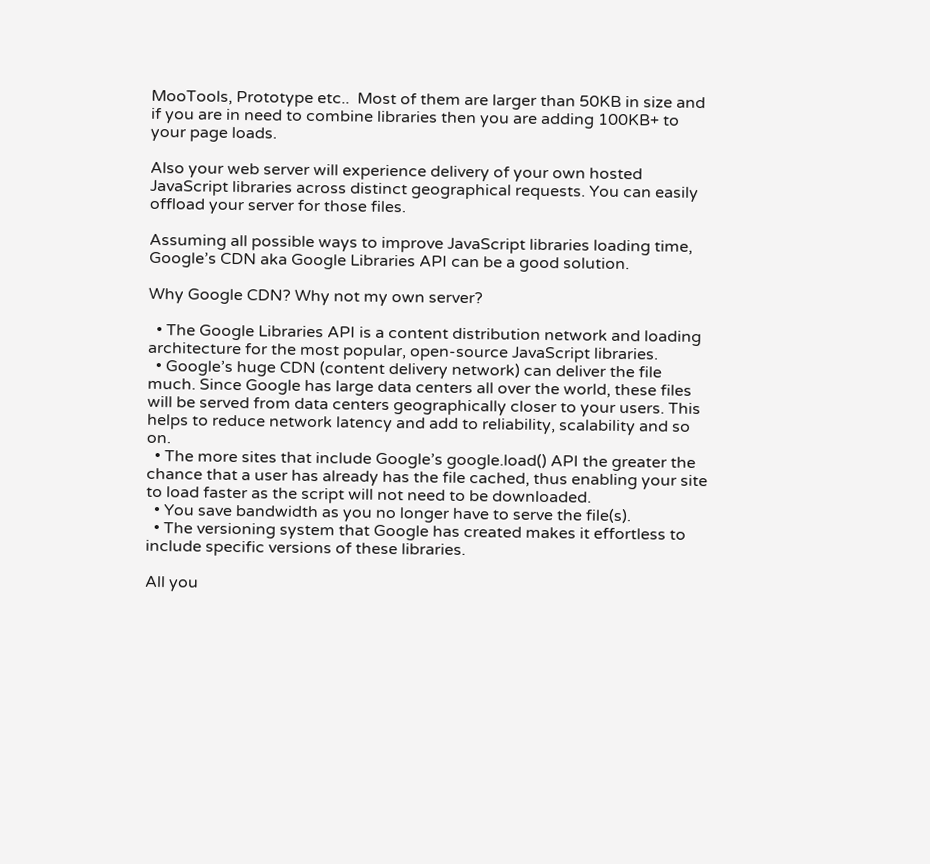MooTools, Prototype etc..  Most of them are larger than 50KB in size and if you are in need to combine libraries then you are adding 100KB+ to your page loads.

Also your web server will experience delivery of your own hosted JavaScript libraries across distinct geographical requests. You can easily offload your server for those files.

Assuming all possible ways to improve JavaScript libraries loading time, Google’s CDN aka Google Libraries API can be a good solution.

Why Google CDN? Why not my own server?

  • The Google Libraries API is a content distribution network and loading architecture for the most popular, open-source JavaScript libraries.
  • Google’s huge CDN (content delivery network) can deliver the file much. Since Google has large data centers all over the world, these files will be served from data centers geographically closer to your users. This helps to reduce network latency and add to reliability, scalability and so on.
  • The more sites that include Google’s google.load() API the greater the chance that a user has already has the file cached, thus enabling your site to load faster as the script will not need to be downloaded.
  • You save bandwidth as you no longer have to serve the file(s).
  • The versioning system that Google has created makes it effortless to include specific versions of these libraries.

All you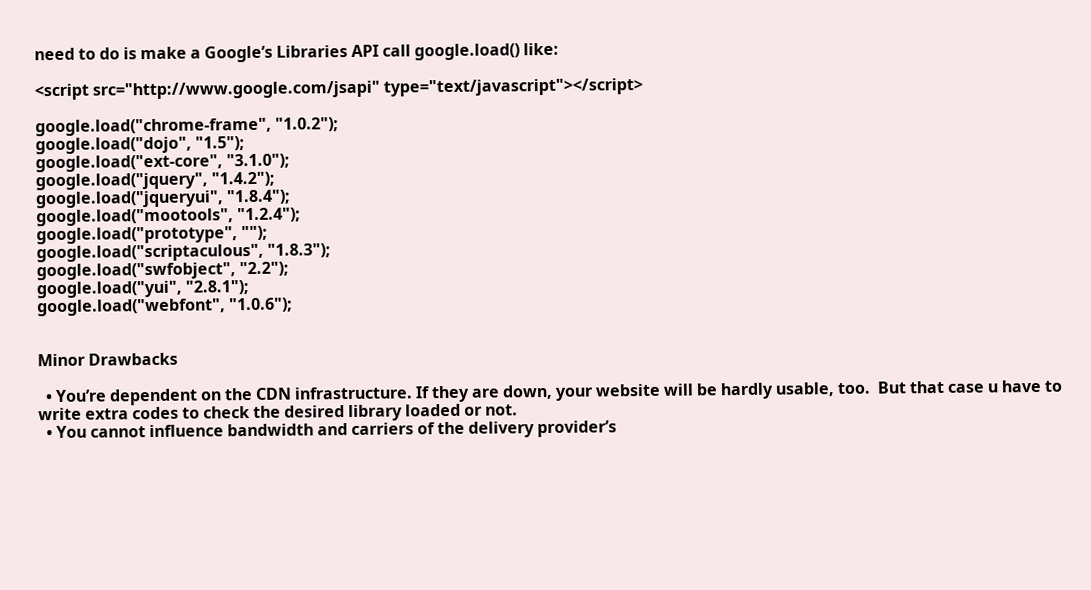need to do is make a Google’s Libraries API call google.load() like:

<script src="http://www.google.com/jsapi" type="text/javascript"></script>

google.load("chrome-frame", "1.0.2");
google.load("dojo", "1.5");
google.load("ext-core", "3.1.0");
google.load("jquery", "1.4.2");
google.load("jqueryui", "1.8.4");
google.load("mootools", "1.2.4");
google.load("prototype", "");
google.load("scriptaculous", "1.8.3");
google.load("swfobject", "2.2");
google.load("yui", "2.8.1");
google.load("webfont", "1.0.6");


Minor Drawbacks

  • You’re dependent on the CDN infrastructure. If they are down, your website will be hardly usable, too.  But that case u have to write extra codes to check the desired library loaded or not.
  • You cannot influence bandwidth and carriers of the delivery provider’s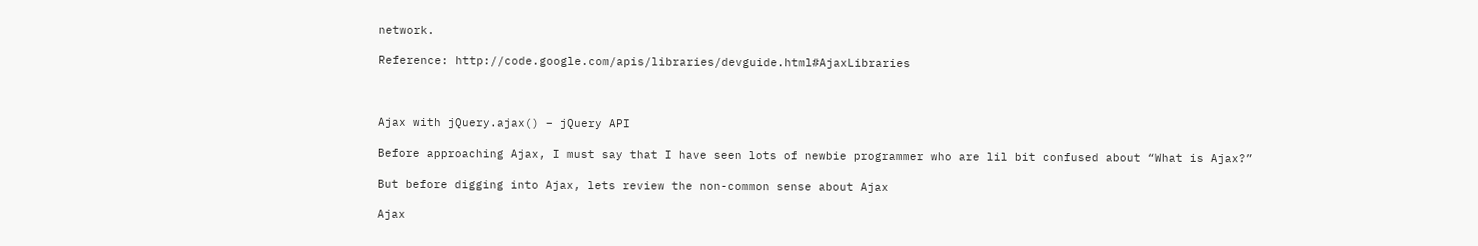network.

Reference: http://code.google.com/apis/libraries/devguide.html#AjaxLibraries



Ajax with jQuery.ajax() – jQuery API

Before approaching Ajax, I must say that I have seen lots of newbie programmer who are lil bit confused about “What is Ajax?”

But before digging into Ajax, lets review the non-common sense about Ajax

Ajax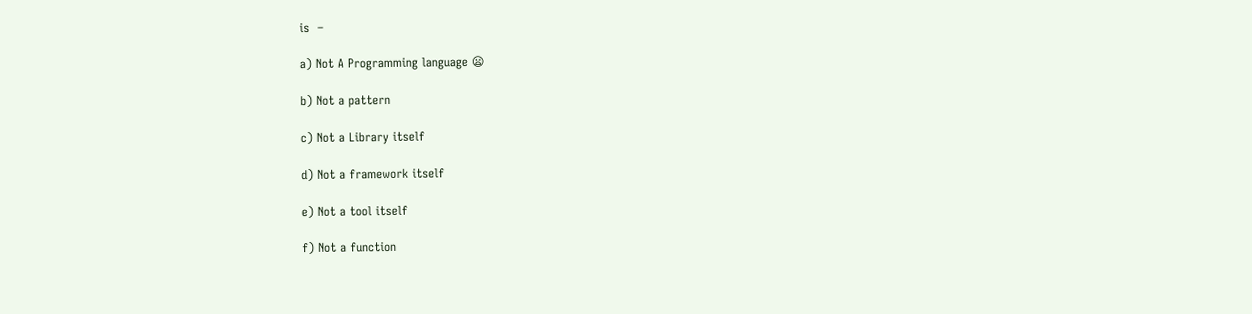is  –

a) Not A Programming language 😦

b) Not a pattern

c) Not a Library itself

d) Not a framework itself

e) Not a tool itself

f) Not a function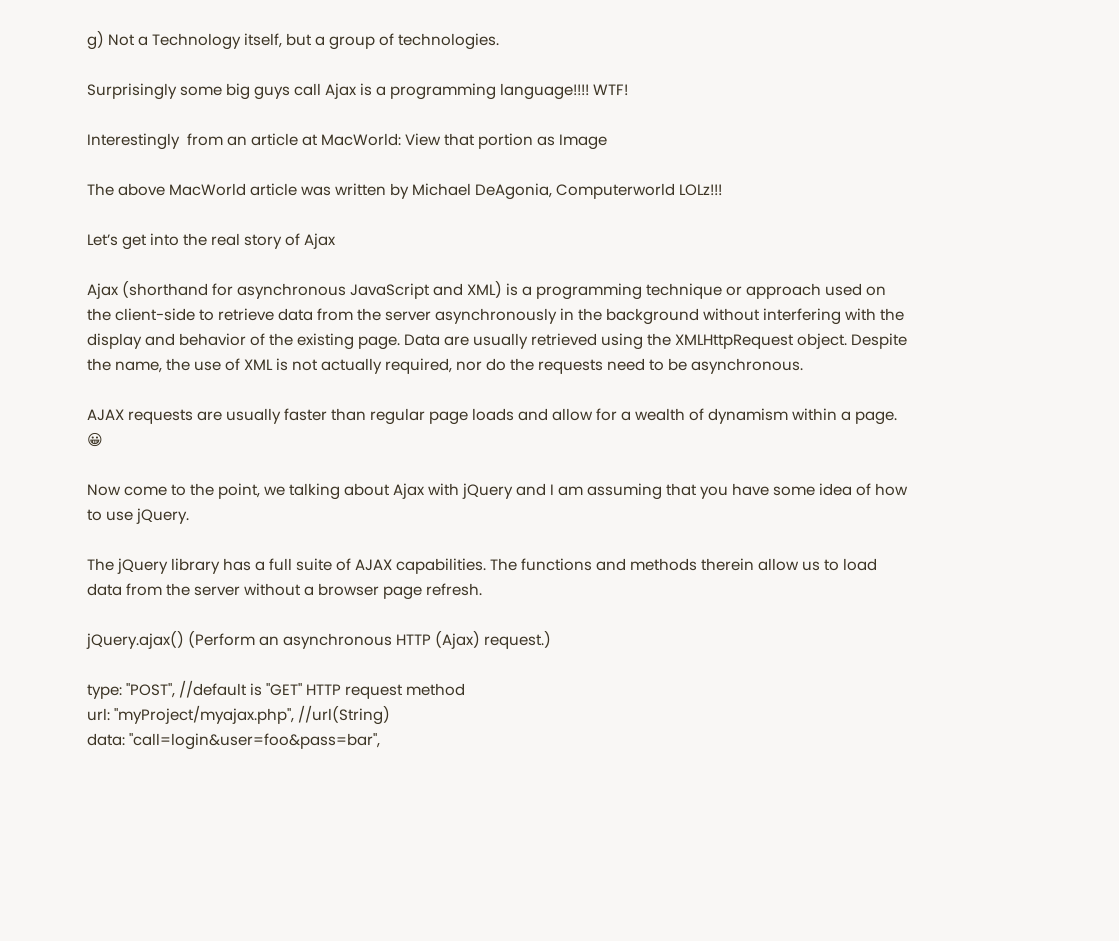g) Not a Technology itself, but a group of technologies.

Surprisingly some big guys call Ajax is a programming language!!!! WTF!

Interestingly  from an article at MacWorld: View that portion as Image

The above MacWorld article was written by Michael DeAgonia, Computerworld LOLz!!!

Let’s get into the real story of Ajax

Ajax (shorthand for asynchronous JavaScript and XML) is a programming technique or approach used on the client-side to retrieve data from the server asynchronously in the background without interfering with the display and behavior of the existing page. Data are usually retrieved using the XMLHttpRequest object. Despite the name, the use of XML is not actually required, nor do the requests need to be asynchronous.

AJAX requests are usually faster than regular page loads and allow for a wealth of dynamism within a page. 😀

Now come to the point, we talking about Ajax with jQuery and I am assuming that you have some idea of how to use jQuery.

The jQuery library has a full suite of AJAX capabilities. The functions and methods therein allow us to load data from the server without a browser page refresh.

jQuery.ajax() (Perform an asynchronous HTTP (Ajax) request.)

type: "POST", //default is "GET" HTTP request method
url: "myProject/myajax.php", //url(String)
data: "call=login&user=foo&pass=bar",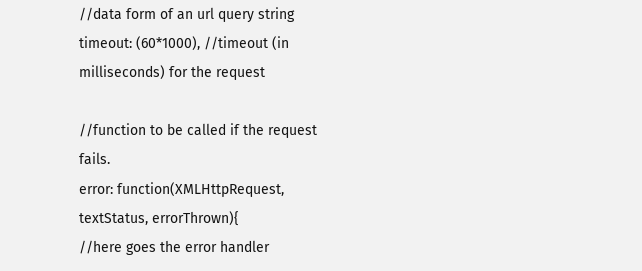//data form of an url query string
timeout: (60*1000), //timeout (in milliseconds) for the request

//function to be called if the request fails.
error: function(XMLHttpRequest, textStatus, errorThrown){
//here goes the error handler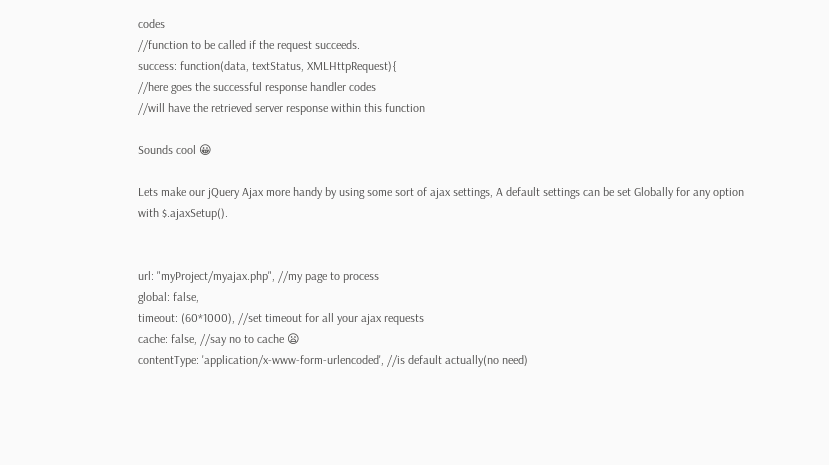codes
//function to be called if the request succeeds.
success: function(data, textStatus, XMLHttpRequest){
//here goes the successful response handler codes
//will have the retrieved server response within this function

Sounds cool 😀

Lets make our jQuery Ajax more handy by using some sort of ajax settings, A default settings can be set Globally for any option with $.ajaxSetup().


url: "myProject/myajax.php", //my page to process
global: false,
timeout: (60*1000), //set timeout for all your ajax requests
cache: false, //say no to cache 😦
contentType: 'application/x-www-form-urlencoded', //is default actually(no need)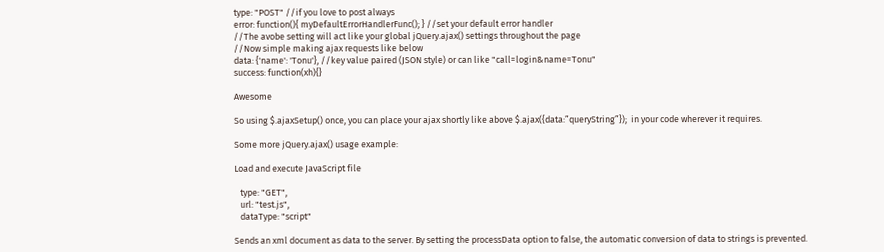type: "POST" //if you love to post always
error: function(){ myDefaultErrorHandlerFunc(); } //set your default error handler
//The avobe setting will act like your global jQuery.ajax() settings throughout the page
//Now simple making ajax requests like below
data: {'name': 'Tonu'}, //key value paired (JSON style) or can like "call=login&name=Tonu"
success: function(xh){}

Awesome

So using $.ajaxSetup() once, you can place your ajax shortly like above $.ajax({data:”queryString”});  in your code wherever it requires.

Some more jQuery.ajax() usage example:

Load and execute JavaScript file

   type: "GET",
   url: "test.js",
   dataType: "script"

Sends an xml document as data to the server. By setting the processData option to false, the automatic conversion of data to strings is prevented.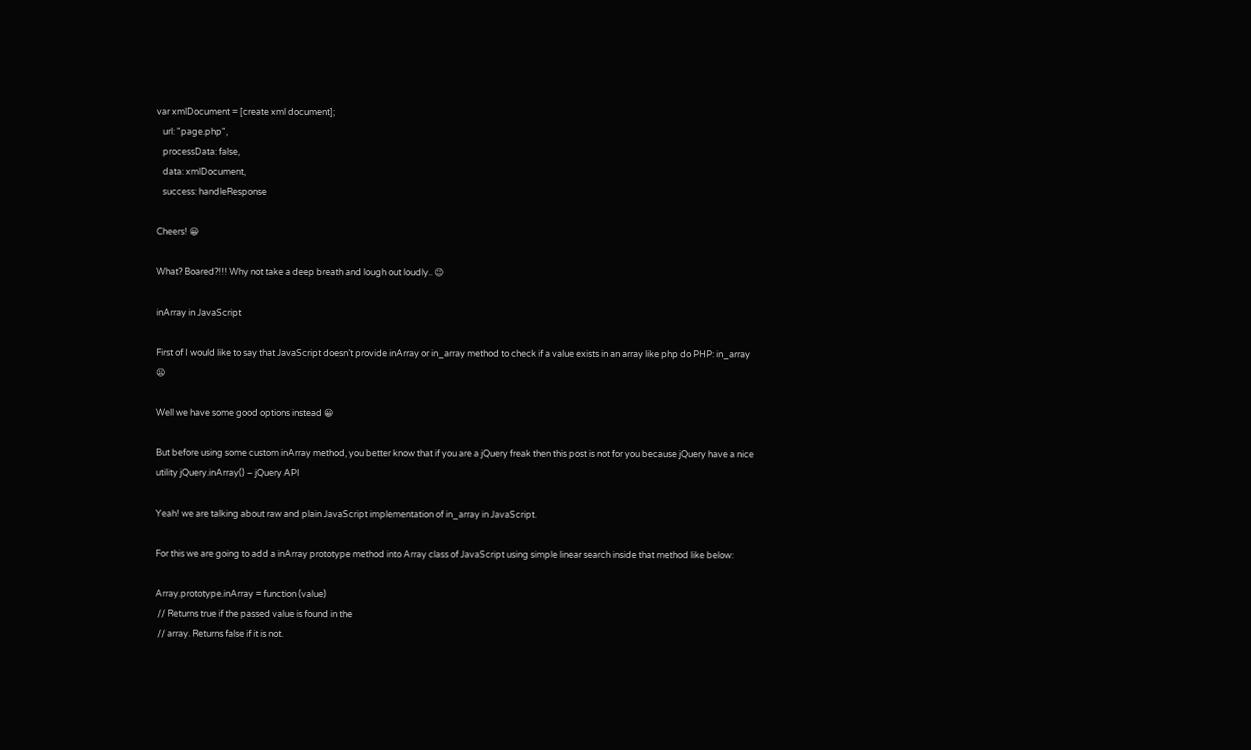var xmlDocument = [create xml document];
   url: "page.php",
   processData: false,
   data: xmlDocument,
   success: handleResponse

Cheers! 😀

What? Boared?!!! Why not take a deep breath and lough out loudly.. 😉

inArray in JavaScript

First of I would like to say that JavaScript doesn’t provide inArray or in_array method to check if a value exists in an array like php do PHP: in_array 😦

Well we have some good options instead 😀

But before using some custom inArray method, you better know that if you are a jQuery freak then this post is not for you because jQuery have a nice utility jQuery.inArray() – jQuery API

Yeah! we are talking about raw and plain JavaScript implementation of in_array in JavaScript.

For this we are going to add a inArray prototype method into Array class of JavaScript using simple linear search inside that method like below:

Array.prototype.inArray = function (value)
 // Returns true if the passed value is found in the
 // array. Returns false if it is not.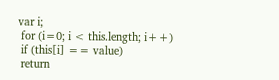var i;
 for (i=0; i < this.length; i++)
 if (this[i] == value)
 return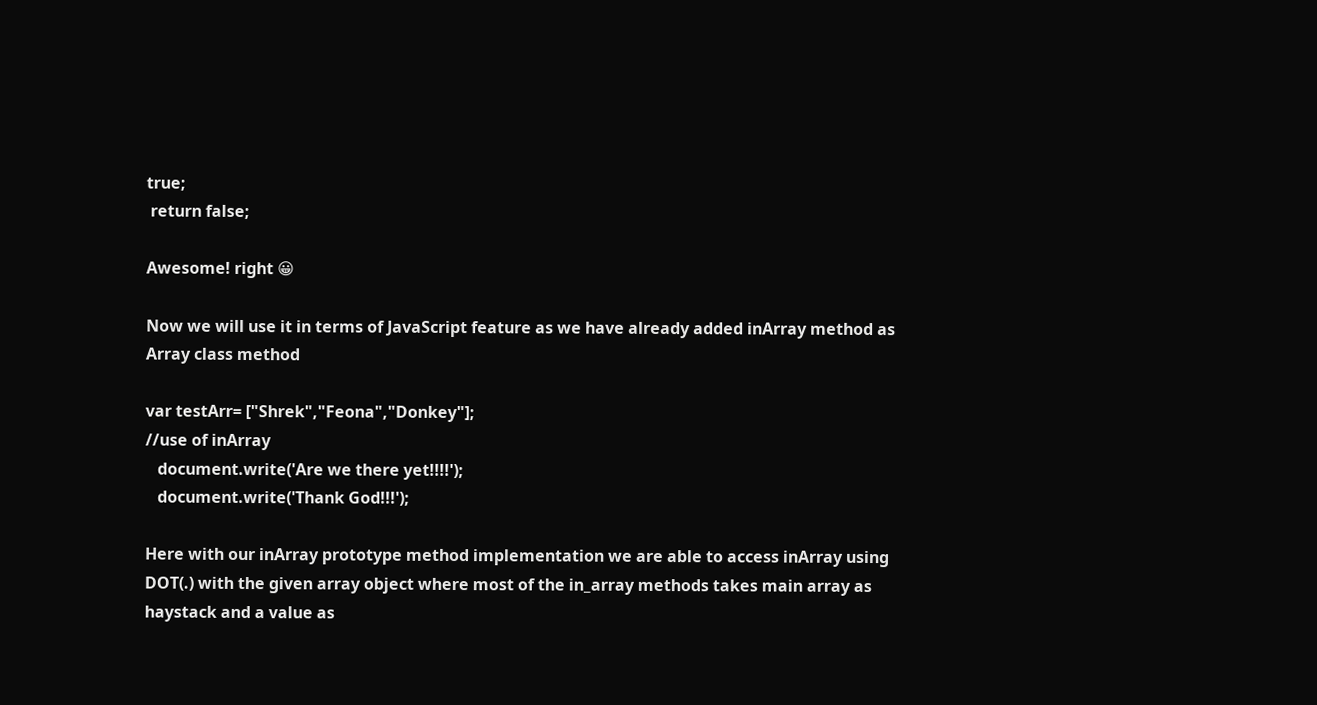true;
 return false;

Awesome! right 😀

Now we will use it in terms of JavaScript feature as we have already added inArray method as Array class method

var testArr= ["Shrek","Feona","Donkey"];
//use of inArray
   document.write('Are we there yet!!!!');
   document.write('Thank God!!!');

Here with our inArray prototype method implementation we are able to access inArray using DOT(.) with the given array object where most of the in_array methods takes main array as haystack and a value as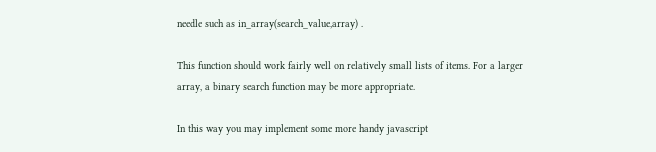needle such as in_array(search_value,array) .

This function should work fairly well on relatively small lists of items. For a larger array, a binary search function may be more appropriate.

In this way you may implement some more handy javascript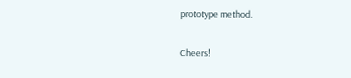prototype method.

Cheers!